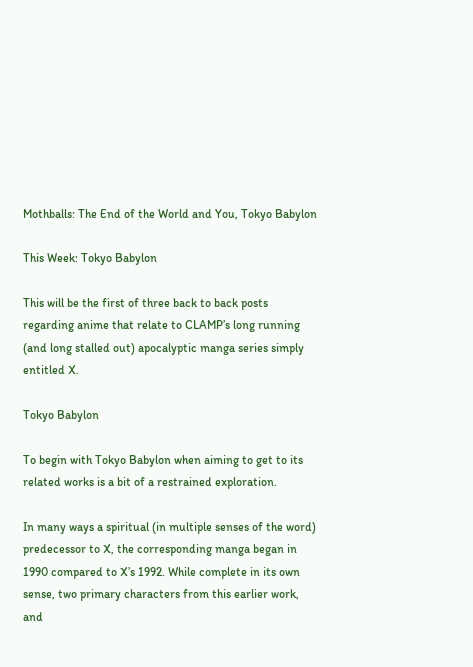Mothballs: The End of the World and You, Tokyo Babylon

This Week: Tokyo Babylon

This will be the first of three back to back posts regarding anime that relate to CLAMP’s long running (and long stalled out) apocalyptic manga series simply entitled X.

Tokyo Babylon

To begin with Tokyo Babylon when aiming to get to its related works is a bit of a restrained exploration.

In many ways a spiritual (in multiple senses of the word) predecessor to X, the corresponding manga began in 1990 compared to X’s 1992. While complete in its own sense, two primary characters from this earlier work, and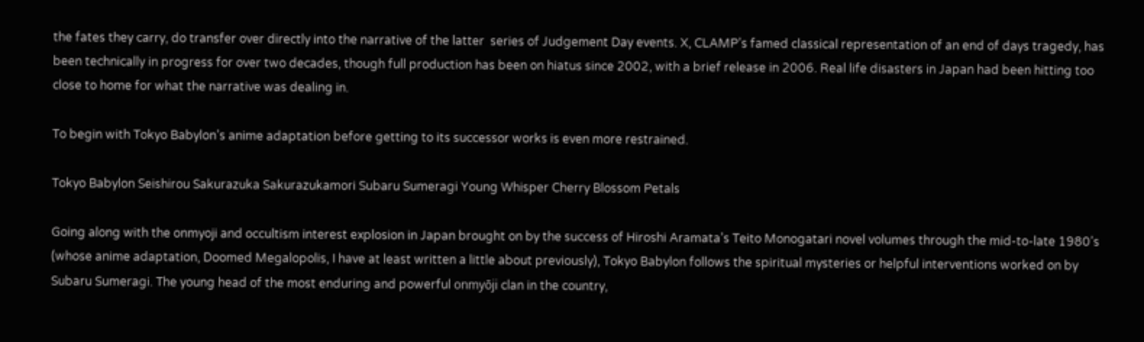the fates they carry, do transfer over directly into the narrative of the latter  series of Judgement Day events. X, CLAMP’s famed classical representation of an end of days tragedy, has been technically in progress for over two decades, though full production has been on hiatus since 2002, with a brief release in 2006. Real life disasters in Japan had been hitting too close to home for what the narrative was dealing in.

To begin with Tokyo Babylon’s anime adaptation before getting to its successor works is even more restrained.

Tokyo Babylon Seishirou Sakurazuka Sakurazukamori Subaru Sumeragi Young Whisper Cherry Blossom Petals

Going along with the onmyoji and occultism interest explosion in Japan brought on by the success of Hiroshi Aramata’s Teito Monogatari novel volumes through the mid-to-late 1980’s (whose anime adaptation, Doomed Megalopolis, I have at least written a little about previously), Tokyo Babylon follows the spiritual mysteries or helpful interventions worked on by Subaru Sumeragi. The young head of the most enduring and powerful onmyōji clan in the country,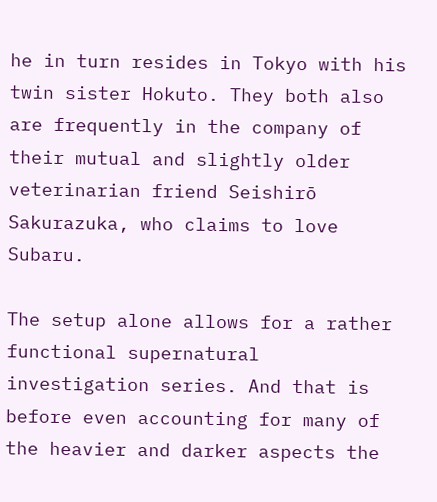he in turn resides in Tokyo with his twin sister Hokuto. They both also are frequently in the company of their mutual and slightly older veterinarian friend Seishirō Sakurazuka, who claims to love Subaru.

The setup alone allows for a rather functional supernatural investigation series. And that is before even accounting for many of the heavier and darker aspects the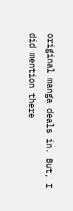original manga deals in. But, I did mention there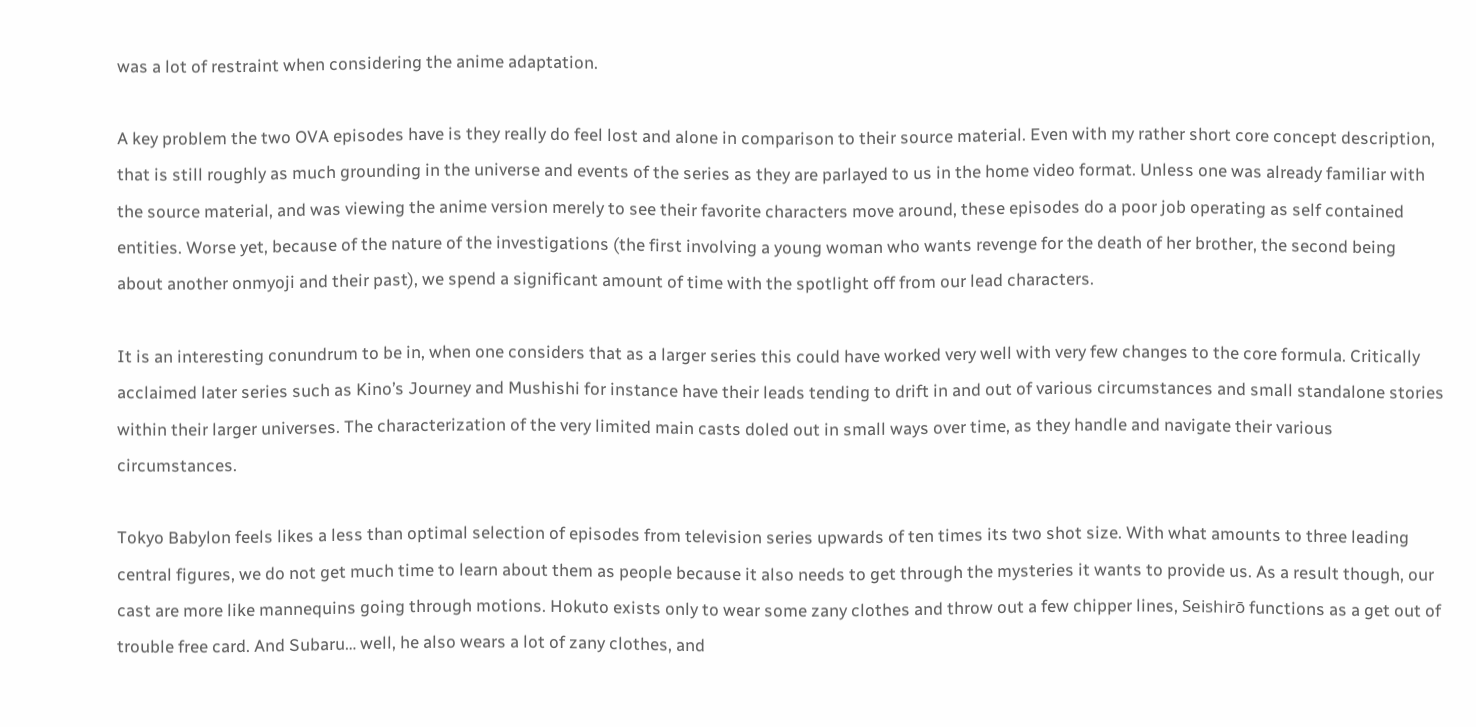was a lot of restraint when considering the anime adaptation.

A key problem the two OVA episodes have is they really do feel lost and alone in comparison to their source material. Even with my rather short core concept description, that is still roughly as much grounding in the universe and events of the series as they are parlayed to us in the home video format. Unless one was already familiar with the source material, and was viewing the anime version merely to see their favorite characters move around, these episodes do a poor job operating as self contained entities. Worse yet, because of the nature of the investigations (the first involving a young woman who wants revenge for the death of her brother, the second being about another onmyoji and their past), we spend a significant amount of time with the spotlight off from our lead characters.

It is an interesting conundrum to be in, when one considers that as a larger series this could have worked very well with very few changes to the core formula. Critically acclaimed later series such as Kino’s Journey and Mushishi for instance have their leads tending to drift in and out of various circumstances and small standalone stories within their larger universes. The characterization of the very limited main casts doled out in small ways over time, as they handle and navigate their various circumstances.

Tokyo Babylon feels likes a less than optimal selection of episodes from television series upwards of ten times its two shot size. With what amounts to three leading central figures, we do not get much time to learn about them as people because it also needs to get through the mysteries it wants to provide us. As a result though, our cast are more like mannequins going through motions. Hokuto exists only to wear some zany clothes and throw out a few chipper lines, Seishirō functions as a get out of trouble free card. And Subaru… well, he also wears a lot of zany clothes, and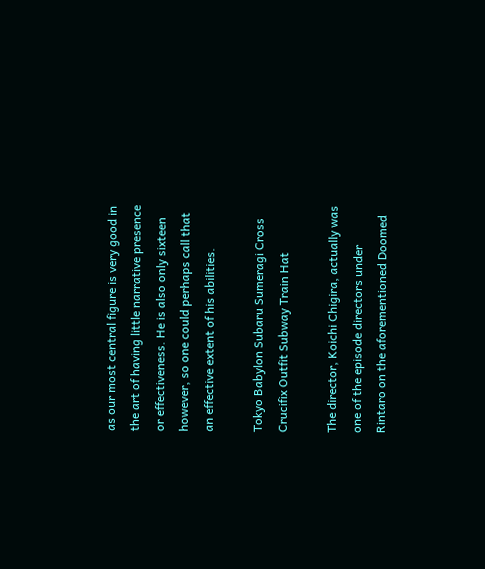as our most central figure is very good in the art of having little narrative presence or effectiveness. He is also only sixteen however, so one could perhaps call that an effective extent of his abilities.

Tokyo Babylon Subaru Sumeragi Cross Crucifix Outfit Subway Train Hat

The director, Koichi Chigira, actually was one of the episode directors under Rintaro on the aforementioned Doomed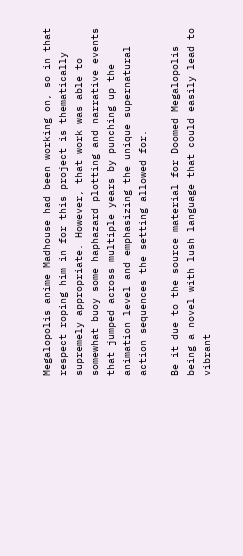Megalopolis anime Madhouse had been working on, so in that respect roping him in for this project is thematically supremely appropriate. However, that work was able to somewhat buoy some haphazard plotting and narrative events that jumped across multiple years by punching up the animation level and emphasizing the unique supernatural action sequences the setting allowed for.

Be it due to the source material for Doomed Megalopolis being a novel with lush language that could easily lead to vibrant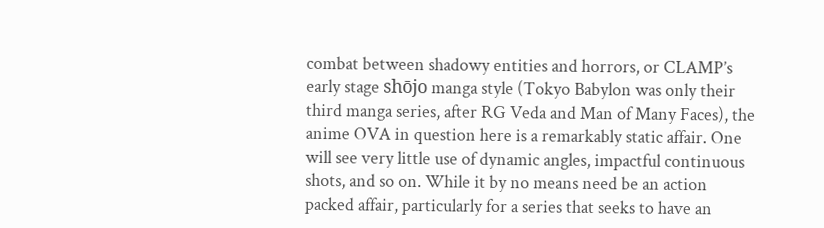combat between shadowy entities and horrors, or CLAMP’s early stage shōjo manga style (Tokyo Babylon was only their third manga series, after RG Veda and Man of Many Faces), the anime OVA in question here is a remarkably static affair. One will see very little use of dynamic angles, impactful continuous shots, and so on. While it by no means need be an action packed affair, particularly for a series that seeks to have an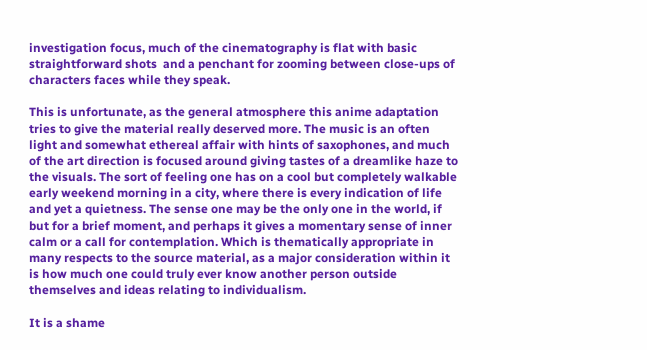investigation focus, much of the cinematography is flat with basic straightforward shots  and a penchant for zooming between close-ups of characters faces while they speak.

This is unfortunate, as the general atmosphere this anime adaptation tries to give the material really deserved more. The music is an often light and somewhat ethereal affair with hints of saxophones, and much of the art direction is focused around giving tastes of a dreamlike haze to the visuals. The sort of feeling one has on a cool but completely walkable early weekend morning in a city, where there is every indication of life and yet a quietness. The sense one may be the only one in the world, if but for a brief moment, and perhaps it gives a momentary sense of inner calm or a call for contemplation. Which is thematically appropriate in many respects to the source material, as a major consideration within it is how much one could truly ever know another person outside themselves and ideas relating to individualism.

It is a shame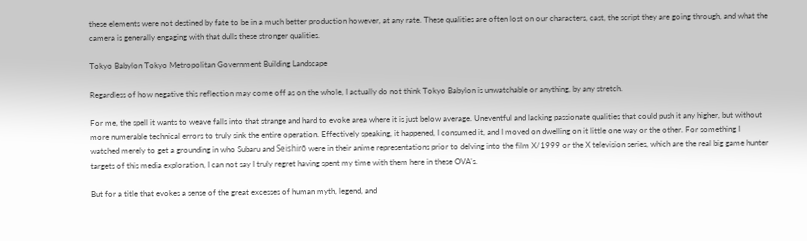these elements were not destined by fate to be in a much better production however, at any rate. These qualities are often lost on our characters, cast, the script they are going through, and what the camera is generally engaging with that dulls these stronger qualities.

Tokyo Babylon Tokyo Metropolitan Government Building Landscape

Regardless of how negative this reflection may come off as on the whole, I actually do not think Tokyo Babylon is unwatchable or anything, by any stretch.

For me, the spell it wants to weave falls into that strange and hard to evoke area where it is just below average. Uneventful and lacking passionate qualities that could push it any higher, but without more numerable technical errors to truly sink the entire operation. Effectively speaking, it happened, I consumed it, and I moved on dwelling on it little one way or the other. For something I watched merely to get a grounding in who Subaru and Seishirō were in their anime representations prior to delving into the film X/1999 or the X television series, which are the real big game hunter targets of this media exploration, I can not say I truly regret having spent my time with them here in these OVA’s.

But for a title that evokes a sense of the great excesses of human myth, legend, and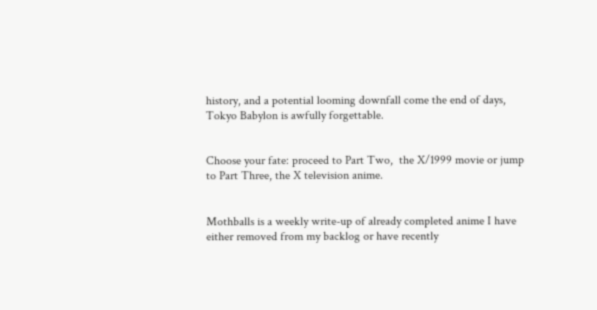history, and a potential looming downfall come the end of days, Tokyo Babylon is awfully forgettable.


Choose your fate: proceed to Part Two,  the X/1999 movie or jump to Part Three, the X television anime.


Mothballs is a weekly write-up of already completed anime I have either removed from my backlog or have recently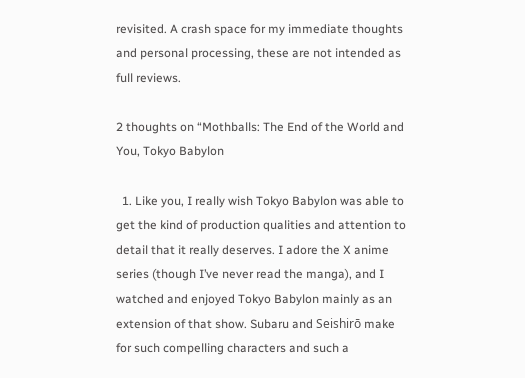revisited. A crash space for my immediate thoughts and personal processing, these are not intended as full reviews.

2 thoughts on “Mothballs: The End of the World and You, Tokyo Babylon

  1. Like you, I really wish Tokyo Babylon was able to get the kind of production qualities and attention to detail that it really deserves. I adore the X anime series (though I’ve never read the manga), and I watched and enjoyed Tokyo Babylon mainly as an extension of that show. Subaru and Seishirō make for such compelling characters and such a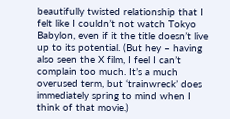beautifully twisted relationship that I felt like I couldn’t not watch Tokyo Babylon, even if it the title doesn’t live up to its potential. (But hey – having also seen the X film, I feel I can’t complain too much. It’s a much overused term, but ‘trainwreck’ does immediately spring to mind when I think of that movie.)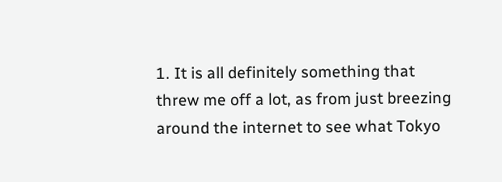1. It is all definitely something that threw me off a lot, as from just breezing around the internet to see what Tokyo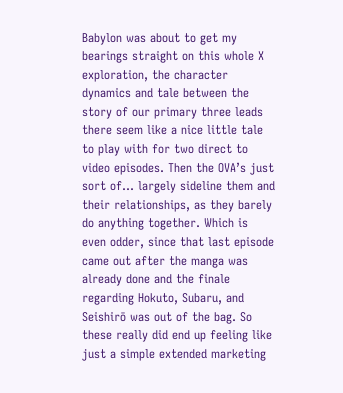Babylon was about to get my bearings straight on this whole X exploration, the character dynamics and tale between the story of our primary three leads there seem like a nice little tale to play with for two direct to video episodes. Then the OVA’s just sort of… largely sideline them and their relationships, as they barely do anything together. Which is even odder, since that last episode came out after the manga was already done and the finale regarding Hokuto, Subaru, and Seishirō was out of the bag. So these really did end up feeling like just a simple extended marketing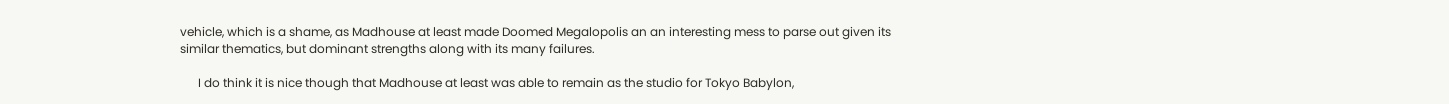vehicle, which is a shame, as Madhouse at least made Doomed Megalopolis an an interesting mess to parse out given its similar thematics, but dominant strengths along with its many failures.

      I do think it is nice though that Madhouse at least was able to remain as the studio for Tokyo Babylon,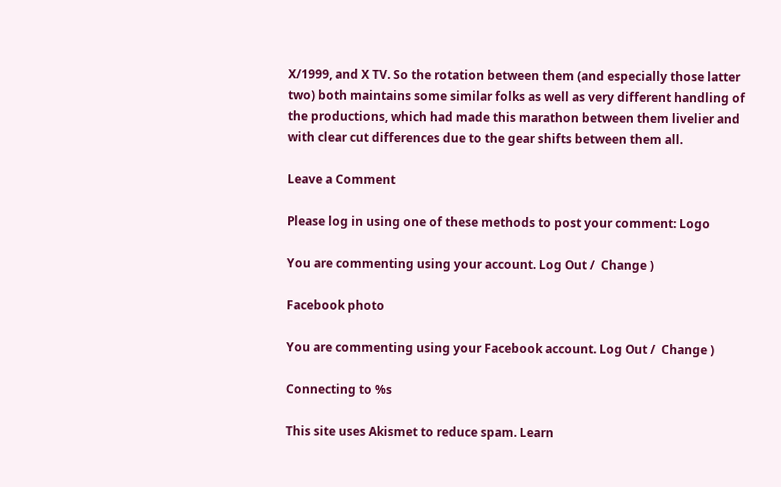X/1999, and X TV. So the rotation between them (and especially those latter two) both maintains some similar folks as well as very different handling of the productions, which had made this marathon between them livelier and with clear cut differences due to the gear shifts between them all.

Leave a Comment

Please log in using one of these methods to post your comment: Logo

You are commenting using your account. Log Out /  Change )

Facebook photo

You are commenting using your Facebook account. Log Out /  Change )

Connecting to %s

This site uses Akismet to reduce spam. Learn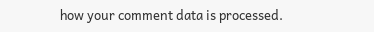how your comment data is processed.